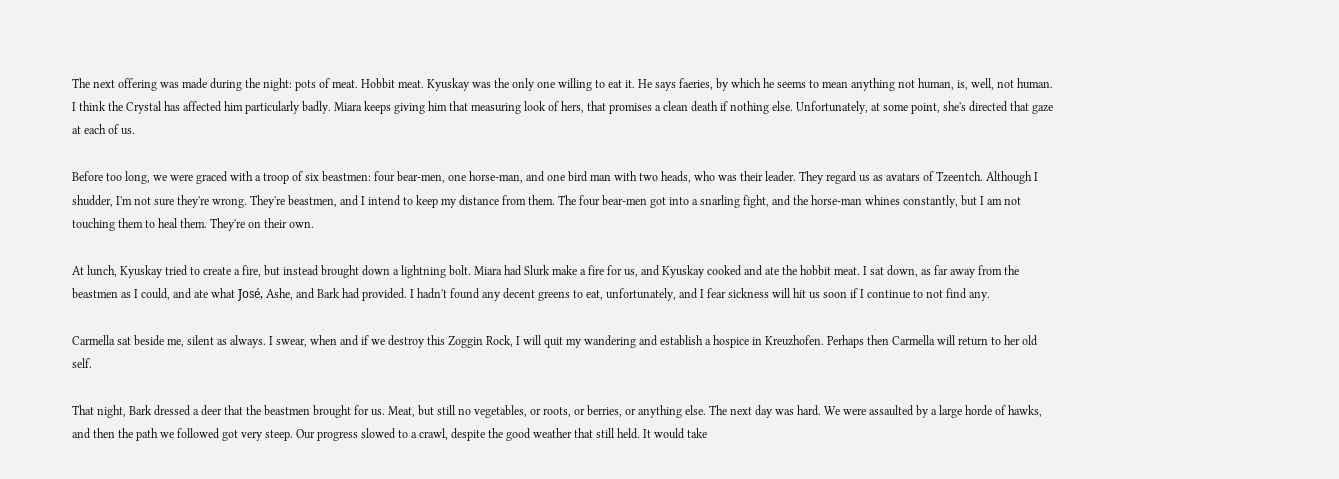The next offering was made during the night: pots of meat. Hobbit meat. Kyuskay was the only one willing to eat it. He says faeries, by which he seems to mean anything not human, is, well, not human. I think the Crystal has affected him particularly badly. Miara keeps giving him that measuring look of hers, that promises a clean death if nothing else. Unfortunately, at some point, she's directed that gaze at each of us.

Before too long, we were graced with a troop of six beastmen: four bear-men, one horse-man, and one bird man with two heads, who was their leader. They regard us as avatars of Tzeentch. Although I shudder, I'm not sure they're wrong. They're beastmen, and I intend to keep my distance from them. The four bear-men got into a snarling fight, and the horse-man whines constantly, but I am not touching them to heal them. They're on their own.

At lunch, Kyuskay tried to create a fire, but instead brought down a lightning bolt. Miara had Slurk make a fire for us, and Kyuskay cooked and ate the hobbit meat. I sat down, as far away from the beastmen as I could, and ate what José, Ashe, and Bark had provided. I hadn't found any decent greens to eat, unfortunately, and I fear sickness will hit us soon if I continue to not find any.

Carmella sat beside me, silent as always. I swear, when and if we destroy this Zoggin Rock, I will quit my wandering and establish a hospice in Kreuzhofen. Perhaps then Carmella will return to her old self.

That night, Bark dressed a deer that the beastmen brought for us. Meat, but still no vegetables, or roots, or berries, or anything else. The next day was hard. We were assaulted by a large horde of hawks, and then the path we followed got very steep. Our progress slowed to a crawl, despite the good weather that still held. It would take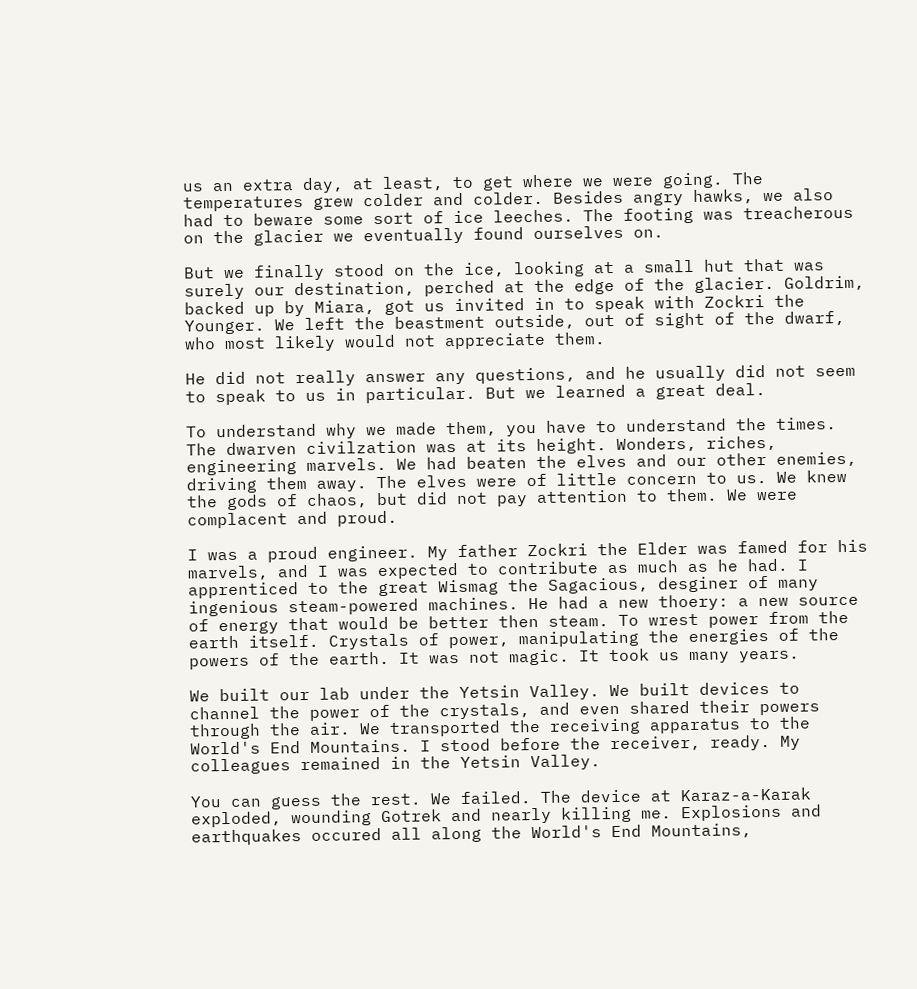us an extra day, at least, to get where we were going. The temperatures grew colder and colder. Besides angry hawks, we also had to beware some sort of ice leeches. The footing was treacherous on the glacier we eventually found ourselves on.

But we finally stood on the ice, looking at a small hut that was surely our destination, perched at the edge of the glacier. Goldrim, backed up by Miara, got us invited in to speak with Zockri the Younger. We left the beastment outside, out of sight of the dwarf, who most likely would not appreciate them.

He did not really answer any questions, and he usually did not seem to speak to us in particular. But we learned a great deal.

To understand why we made them, you have to understand the times. The dwarven civilzation was at its height. Wonders, riches, engineering marvels. We had beaten the elves and our other enemies, driving them away. The elves were of little concern to us. We knew the gods of chaos, but did not pay attention to them. We were complacent and proud.

I was a proud engineer. My father Zockri the Elder was famed for his marvels, and I was expected to contribute as much as he had. I apprenticed to the great Wismag the Sagacious, desginer of many ingenious steam-powered machines. He had a new thoery: a new source of energy that would be better then steam. To wrest power from the earth itself. Crystals of power, manipulating the energies of the powers of the earth. It was not magic. It took us many years.

We built our lab under the Yetsin Valley. We built devices to channel the power of the crystals, and even shared their powers through the air. We transported the receiving apparatus to the World's End Mountains. I stood before the receiver, ready. My colleagues remained in the Yetsin Valley.

You can guess the rest. We failed. The device at Karaz-a-Karak exploded, wounding Gotrek and nearly killing me. Explosions and earthquakes occured all along the World's End Mountains,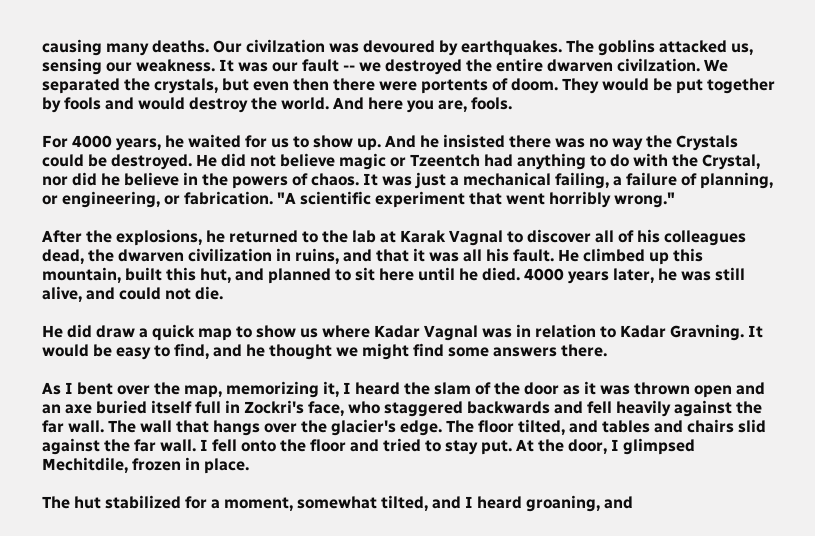causing many deaths. Our civilzation was devoured by earthquakes. The goblins attacked us, sensing our weakness. It was our fault -- we destroyed the entire dwarven civilzation. We separated the crystals, but even then there were portents of doom. They would be put together by fools and would destroy the world. And here you are, fools.

For 4000 years, he waited for us to show up. And he insisted there was no way the Crystals could be destroyed. He did not believe magic or Tzeentch had anything to do with the Crystal, nor did he believe in the powers of chaos. It was just a mechanical failing, a failure of planning, or engineering, or fabrication. "A scientific experiment that went horribly wrong."

After the explosions, he returned to the lab at Karak Vagnal to discover all of his colleagues dead, the dwarven civilization in ruins, and that it was all his fault. He climbed up this mountain, built this hut, and planned to sit here until he died. 4000 years later, he was still alive, and could not die.

He did draw a quick map to show us where Kadar Vagnal was in relation to Kadar Gravning. It would be easy to find, and he thought we might find some answers there.

As I bent over the map, memorizing it, I heard the slam of the door as it was thrown open and an axe buried itself full in Zockri's face, who staggered backwards and fell heavily against the far wall. The wall that hangs over the glacier's edge. The floor tilted, and tables and chairs slid against the far wall. I fell onto the floor and tried to stay put. At the door, I glimpsed Mechitdile, frozen in place.

The hut stabilized for a moment, somewhat tilted, and I heard groaning, and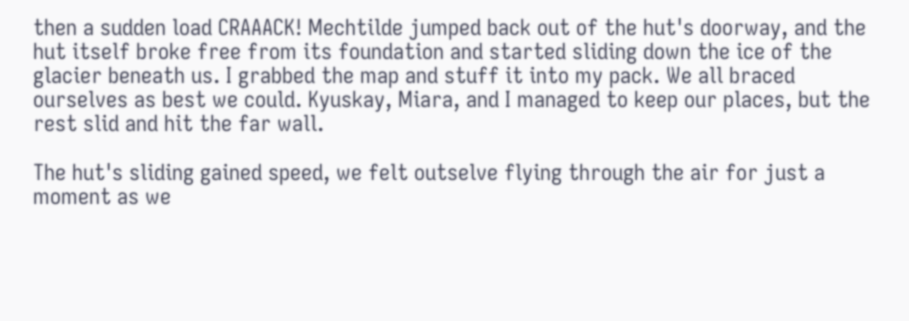then a sudden load CRAAACK! Mechtilde jumped back out of the hut's doorway, and the hut itself broke free from its foundation and started sliding down the ice of the glacier beneath us. I grabbed the map and stuff it into my pack. We all braced ourselves as best we could. Kyuskay, Miara, and I managed to keep our places, but the rest slid and hit the far wall.

The hut's sliding gained speed, we felt outselve flying through the air for just a moment as we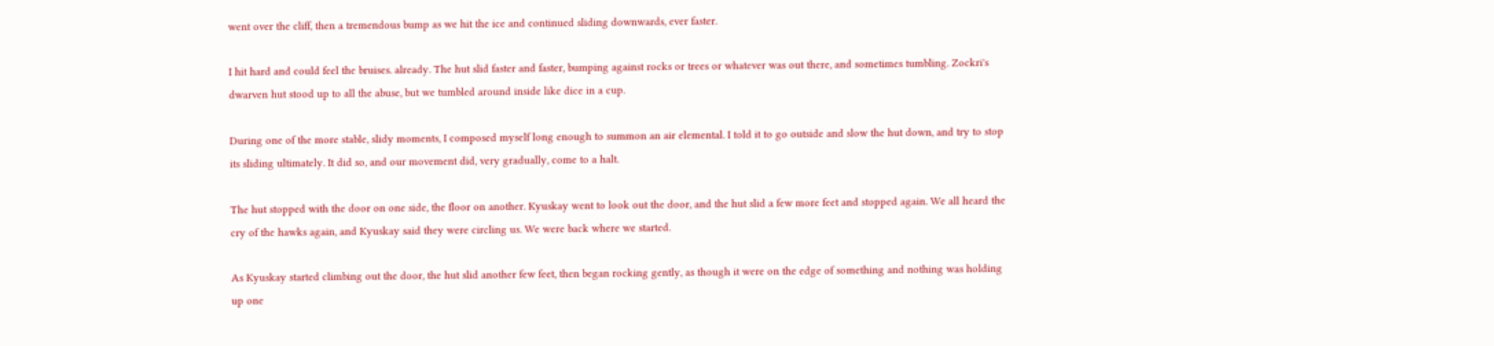went over the cliff, then a tremendous bump as we hit the ice and continued sliding downwards, ever faster.

I hit hard and could feel the bruises. already. The hut slid faster and faster, bumping against rocks or trees or whatever was out there, and sometimes tumbling. Zockri's dwarven hut stood up to all the abuse, but we tumbled around inside like dice in a cup.

During one of the more stable, slidy moments, I composed myself long enough to summon an air elemental. I told it to go outside and slow the hut down, and try to stop its sliding ultimately. It did so, and our movement did, very gradually, come to a halt.

The hut stopped with the door on one side, the floor on another. Kyuskay went to look out the door, and the hut slid a few more feet and stopped again. We all heard the cry of the hawks again, and Kyuskay said they were circling us. We were back where we started.

As Kyuskay started climbing out the door, the hut slid another few feet, then began rocking gently, as though it were on the edge of something and nothing was holding up one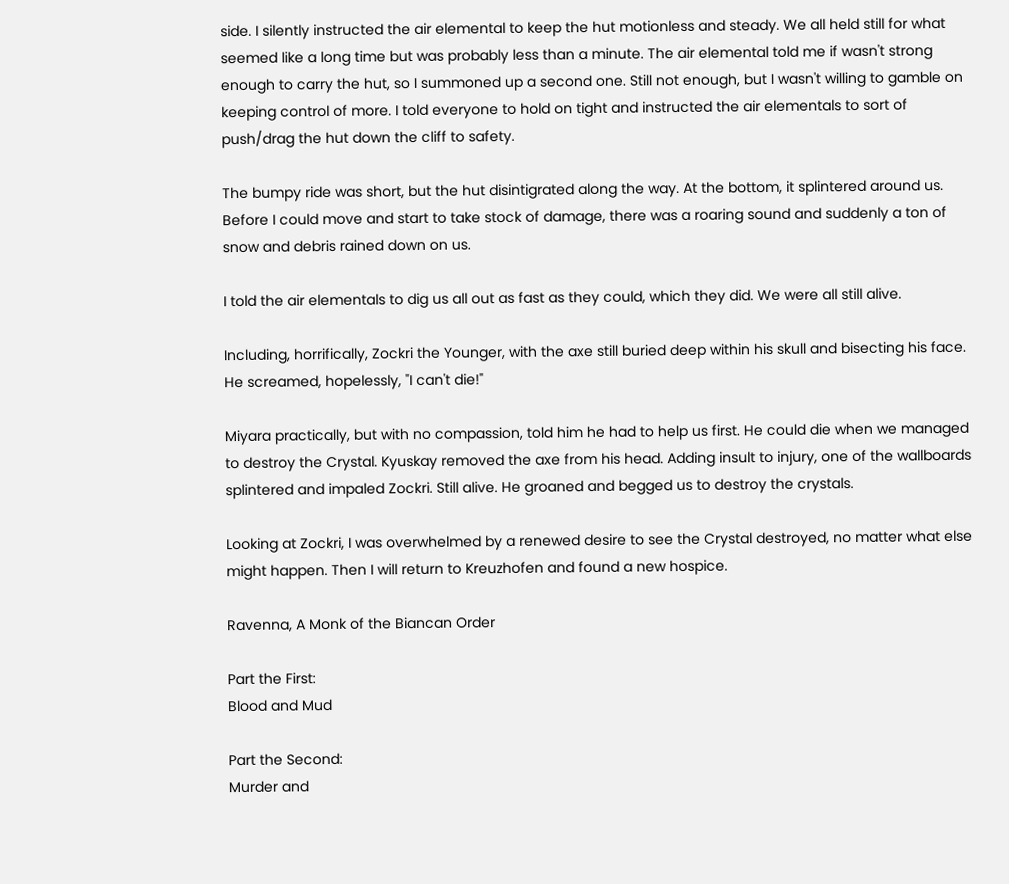side. I silently instructed the air elemental to keep the hut motionless and steady. We all held still for what seemed like a long time but was probably less than a minute. The air elemental told me if wasn't strong enough to carry the hut, so I summoned up a second one. Still not enough, but I wasn't willing to gamble on keeping control of more. I told everyone to hold on tight and instructed the air elementals to sort of push/drag the hut down the cliff to safety.

The bumpy ride was short, but the hut disintigrated along the way. At the bottom, it splintered around us. Before I could move and start to take stock of damage, there was a roaring sound and suddenly a ton of snow and debris rained down on us.

I told the air elementals to dig us all out as fast as they could, which they did. We were all still alive.

Including, horrifically, Zockri the Younger, with the axe still buried deep within his skull and bisecting his face. He screamed, hopelessly, "I can't die!"

Miyara practically, but with no compassion, told him he had to help us first. He could die when we managed to destroy the Crystal. Kyuskay removed the axe from his head. Adding insult to injury, one of the wallboards splintered and impaled Zockri. Still alive. He groaned and begged us to destroy the crystals.

Looking at Zockri, I was overwhelmed by a renewed desire to see the Crystal destroyed, no matter what else might happen. Then I will return to Kreuzhofen and found a new hospice.

Ravenna, A Monk of the Biancan Order

Part the First:
Blood and Mud

Part the Second:
Murder and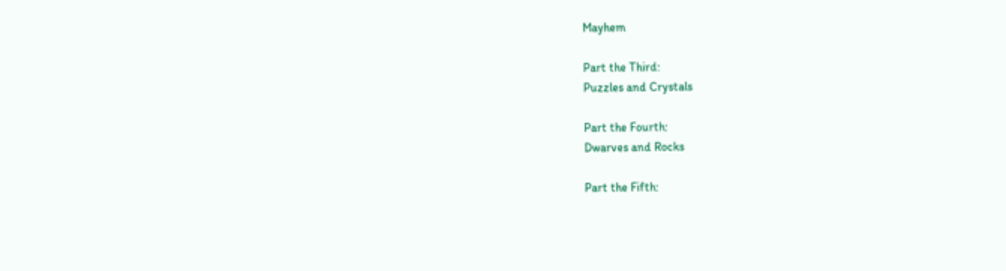Mayhem

Part the Third:
Puzzles and Crystals

Part the Fourth:
Dwarves and Rocks

Part the Fifth: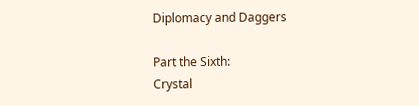Diplomacy and Daggers

Part the Sixth:
Crystal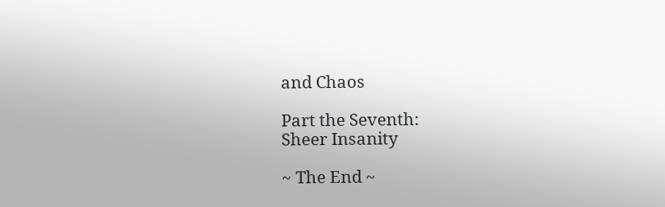and Chaos

Part the Seventh:
Sheer Insanity

~ The End ~